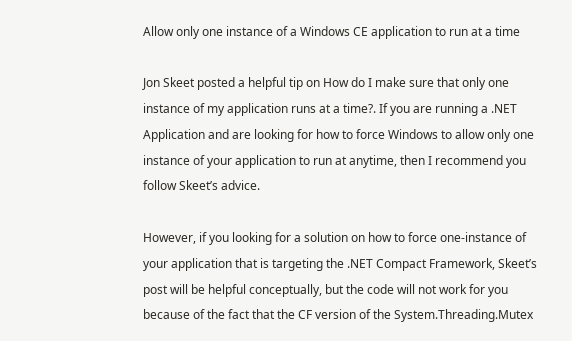Allow only one instance of a Windows CE application to run at a time

Jon Skeet posted a helpful tip on How do I make sure that only one instance of my application runs at a time?. If you are running a .NET Application and are looking for how to force Windows to allow only one instance of your application to run at anytime, then I recommend you follow Skeet’s advice.

However, if you looking for a solution on how to force one-instance of your application that is targeting the .NET Compact Framework, Skeet’s post will be helpful conceptually, but the code will not work for you because of the fact that the CF version of the System.Threading.Mutex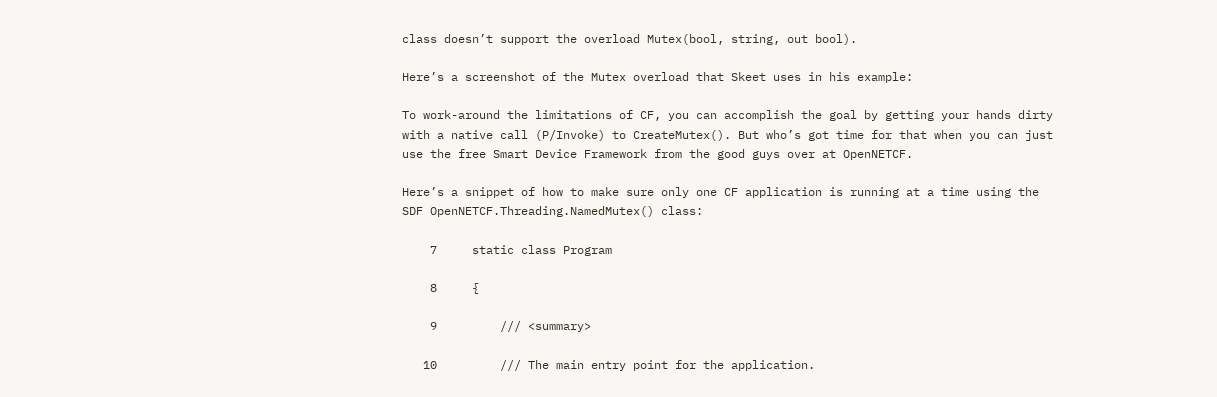class doesn’t support the overload Mutex(bool, string, out bool).

Here’s a screenshot of the Mutex overload that Skeet uses in his example:

To work-around the limitations of CF, you can accomplish the goal by getting your hands dirty with a native call (P/Invoke) to CreateMutex(). But who’s got time for that when you can just use the free Smart Device Framework from the good guys over at OpenNETCF.

Here’s a snippet of how to make sure only one CF application is running at a time using the SDF OpenNETCF.Threading.NamedMutex() class:

    7     static class Program

    8     {

    9         /// <summary>

   10         /// The main entry point for the application.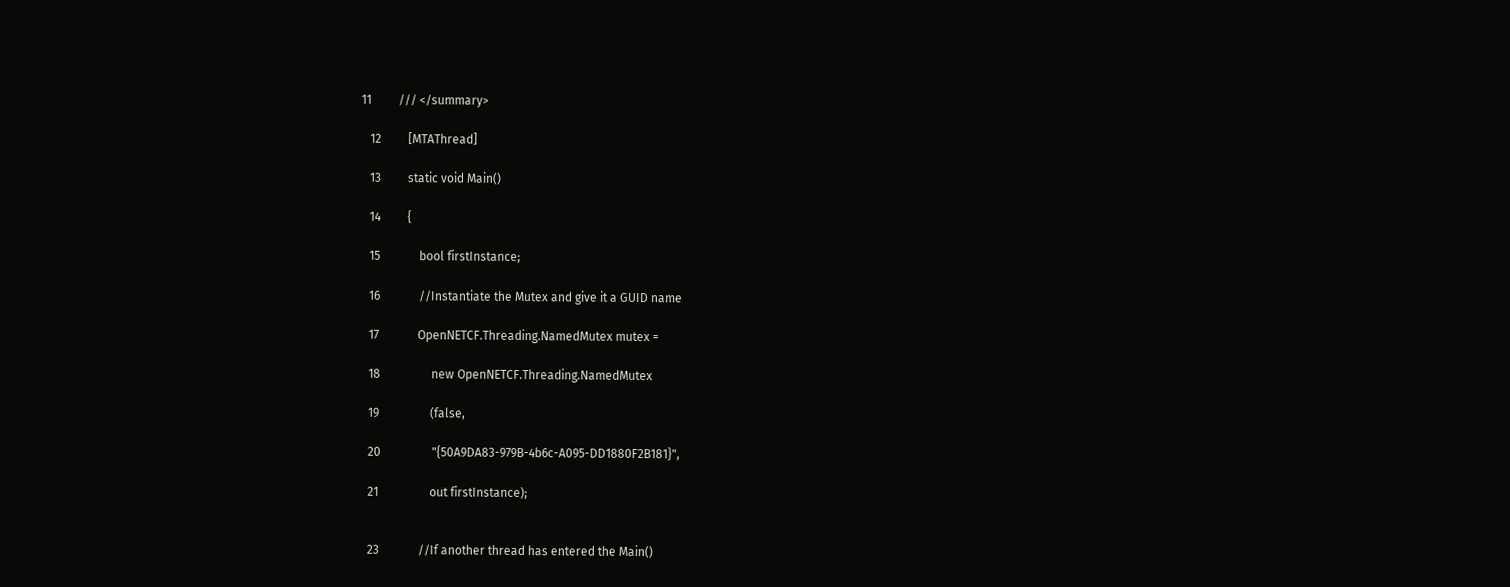11         /// </summary>

   12         [MTAThread]

   13         static void Main()

   14         {

   15             bool firstInstance;

   16             //Instantiate the Mutex and give it a GUID name

   17             OpenNETCF.Threading.NamedMutex mutex =

   18                 new OpenNETCF.Threading.NamedMutex

   19                 (false,

   20                 "{50A9DA83-979B-4b6c-A095-DD1880F2B181}",

   21                 out firstInstance);


   23             //If another thread has entered the Main()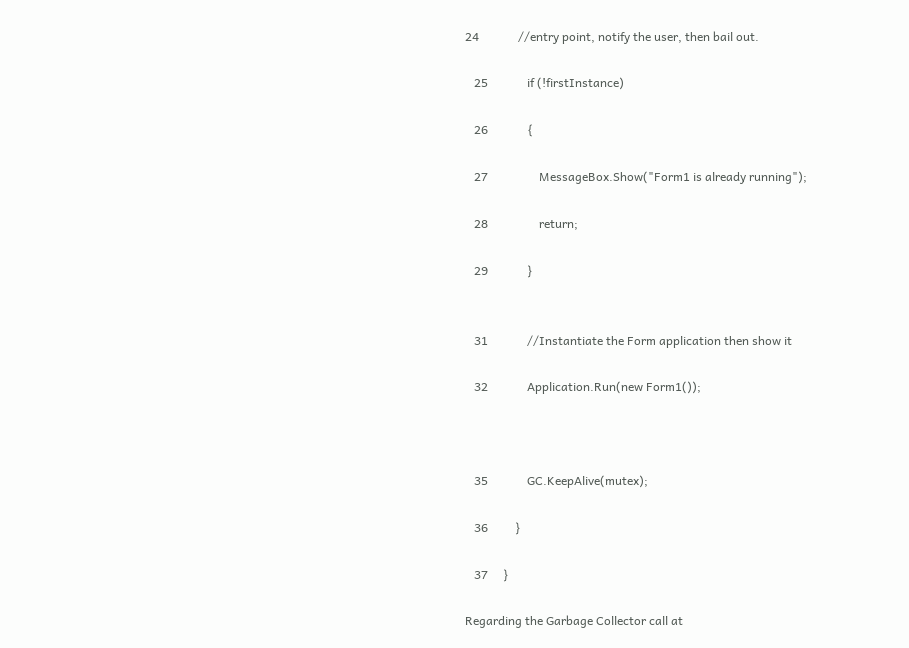24             //entry point, notify the user, then bail out.

   25             if (!firstInstance)

   26             {

   27                 MessageBox.Show("Form1 is already running");

   28                 return;

   29             }


   31             //Instantiate the Form application then show it

   32             Application.Run(new Form1());



   35             GC.KeepAlive(mutex);

   36         }

   37     }

Regarding the Garbage Collector call at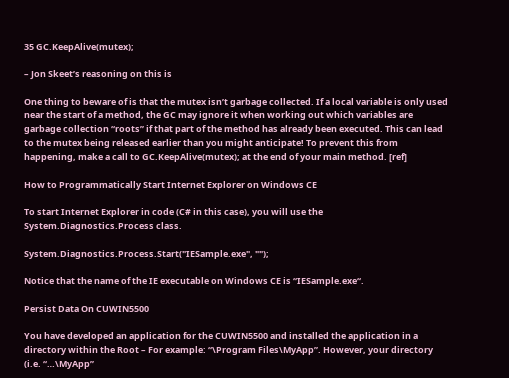35 GC.KeepAlive(mutex);

– Jon Skeet’s reasoning on this is

One thing to beware of is that the mutex isn’t garbage collected. If a local variable is only used near the start of a method, the GC may ignore it when working out which variables are garbage collection “roots” if that part of the method has already been executed. This can lead to the mutex being released earlier than you might anticipate! To prevent this from happening, make a call to GC.KeepAlive(mutex); at the end of your main method. [ref]

How to Programmatically Start Internet Explorer on Windows CE

To start Internet Explorer in code (C# in this case), you will use the System.Diagnostics.Process class.

System.Diagnostics.Process.Start("IESample.exe", "");

Notice that the name of the IE executable on Windows CE is “IESample.exe“.

Persist Data On CUWIN5500

You have developed an application for the CUWIN5500 and installed the application in a directory within the Root – For example: “\Program Files\MyApp”. However, your directory (i.e. “…\MyApp”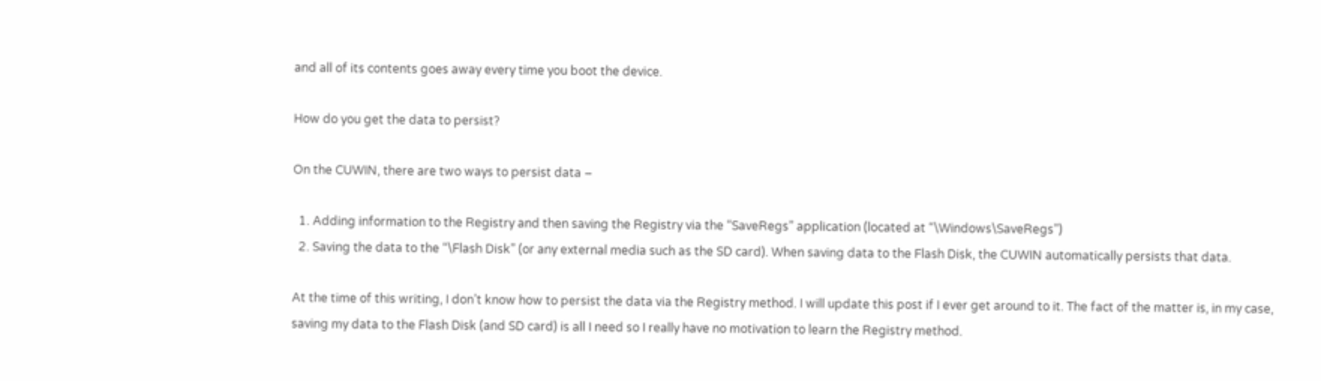and all of its contents goes away every time you boot the device.

How do you get the data to persist?

On the CUWIN, there are two ways to persist data –

  1. Adding information to the Registry and then saving the Registry via the “SaveRegs” application (located at “\Windows\SaveRegs”)
  2. Saving the data to the “\Flash Disk” (or any external media such as the SD card). When saving data to the Flash Disk, the CUWIN automatically persists that data.

At the time of this writing, I don’t know how to persist the data via the Registry method. I will update this post if I ever get around to it. The fact of the matter is, in my case, saving my data to the Flash Disk (and SD card) is all I need so I really have no motivation to learn the Registry method.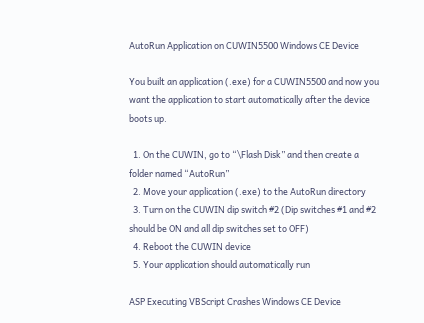AutoRun Application on CUWIN5500 Windows CE Device

You built an application (.exe) for a CUWIN5500 and now you want the application to start automatically after the device boots up.

  1. On the CUWIN, go to “\Flash Disk” and then create a folder named “AutoRun”
  2. Move your application (.exe) to the AutoRun directory
  3. Turn on the CUWIN dip switch #2 (Dip switches #1 and #2 should be ON and all dip switches set to OFF)
  4. Reboot the CUWIN device
  5. Your application should automatically run

ASP Executing VBScript Crashes Windows CE Device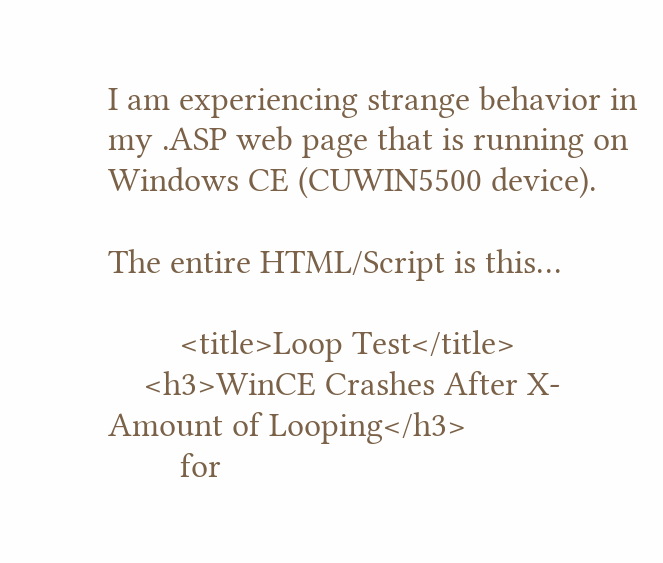I am experiencing strange behavior in my .ASP web page that is running on Windows CE (CUWIN5500 device).

The entire HTML/Script is this…

        <title>Loop Test</title>
    <h3>WinCE Crashes After X-Amount of Looping</h3>
        for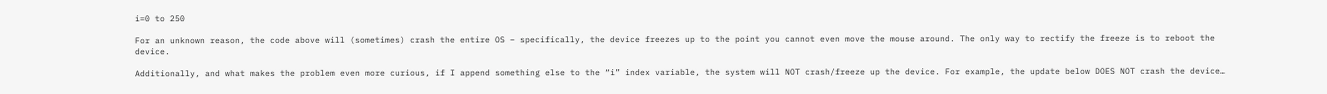i=0 to 250

For an unknown reason, the code above will (sometimes) crash the entire OS – specifically, the device freezes up to the point you cannot even move the mouse around. The only way to rectify the freeze is to reboot the device.

Additionally, and what makes the problem even more curious, if I append something else to the “i” index variable, the system will NOT crash/freeze up the device. For example, the update below DOES NOT crash the device…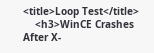<title>Loop Test</title>
    <h3>WinCE Crashes After X-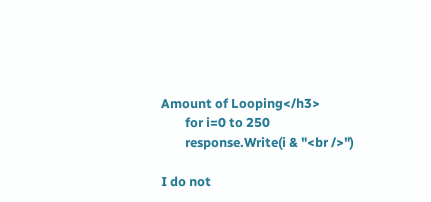Amount of Looping</h3>
        for i=0 to 250
        response.Write(i & "<br />")

I do not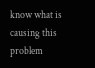know what is causing this problem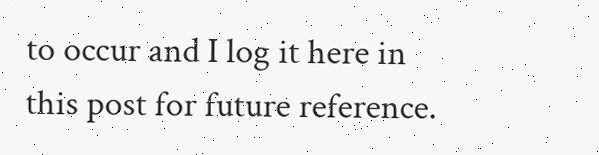to occur and I log it here in this post for future reference.